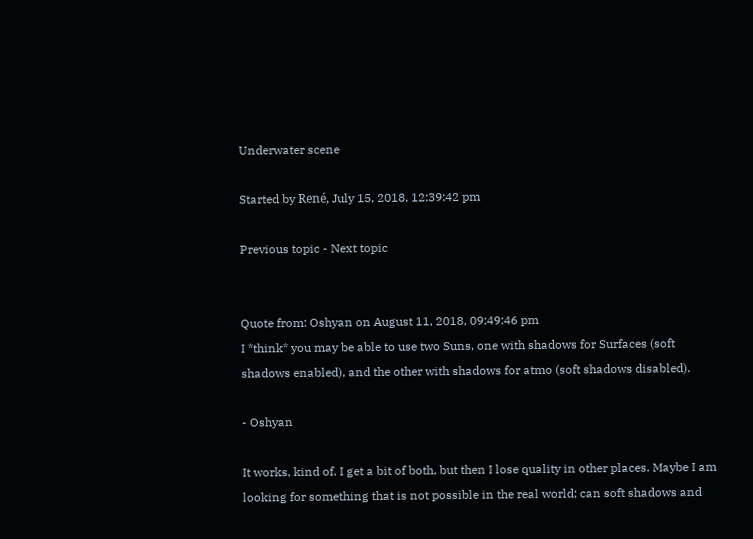Underwater scene

Started by René, July 15, 2018, 12:39:42 pm

Previous topic - Next topic


Quote from: Oshyan on August 11, 2018, 09:49:46 pm
I *think* you may be able to use two Suns, one with shadows for Surfaces (soft shadows enabled), and the other with shadows for atmo (soft shadows disabled).

- Oshyan

It works, kind of. I get a bit of both, but then I lose quality in other places. Maybe I am looking for something that is not possible in the real world; can soft shadows and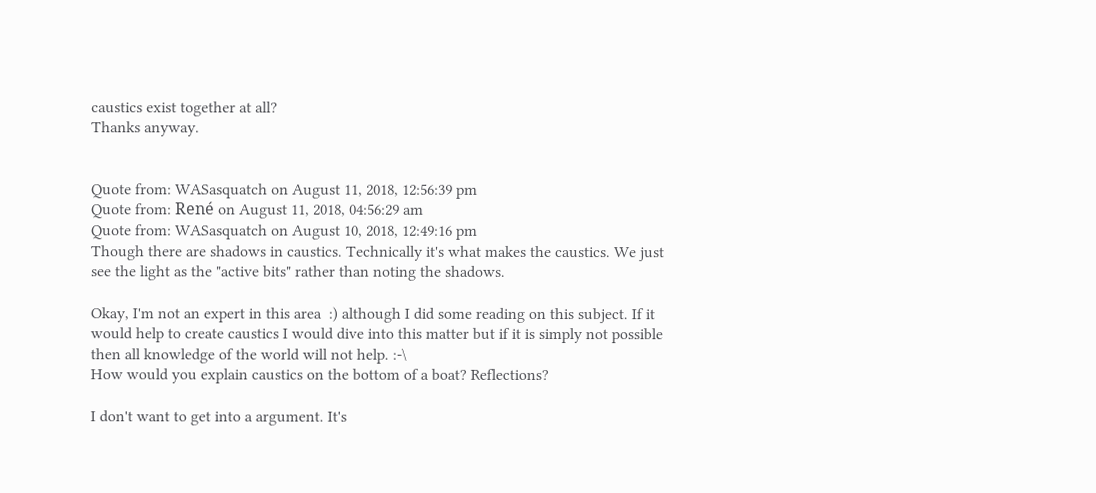caustics exist together at all?
Thanks anyway.


Quote from: WASasquatch on August 11, 2018, 12:56:39 pm
Quote from: René on August 11, 2018, 04:56:29 am
Quote from: WASasquatch on August 10, 2018, 12:49:16 pm
Though there are shadows in caustics. Technically it's what makes the caustics. We just see the light as the "active bits" rather than noting the shadows.

Okay, I'm not an expert in this area  :) although I did some reading on this subject. If it would help to create caustics I would dive into this matter but if it is simply not possible then all knowledge of the world will not help. :-\
How would you explain caustics on the bottom of a boat? Reflections?

I don't want to get into a argument. It's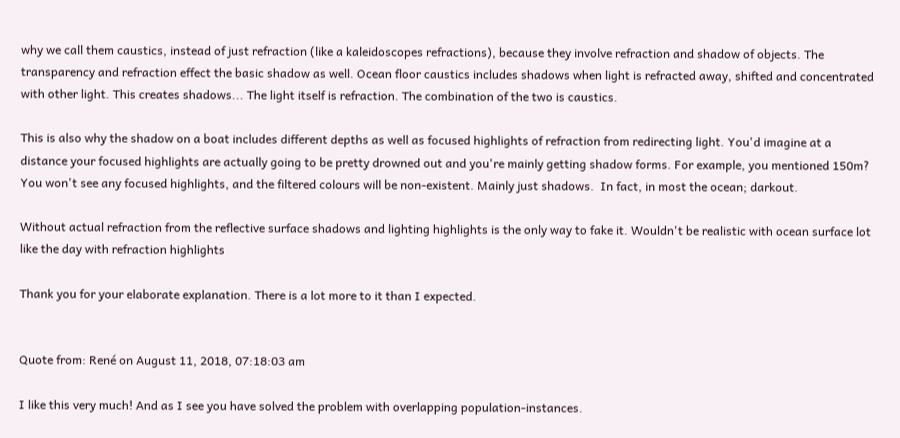why we call them caustics, instead of just refraction (like a kaleidoscopes refractions), because they involve refraction and shadow of objects. The transparency and refraction effect the basic shadow as well. Ocean floor caustics includes shadows when light is refracted away, shifted and concentrated with other light. This creates shadows... The light itself is refraction. The combination of the two is caustics.

This is also why the shadow on a boat includes different depths as well as focused highlights of refraction from redirecting light. You'd imagine at a distance your focused highlights are actually going to be pretty drowned out and you're mainly getting shadow forms. For example, you mentioned 150m? You won't see any focused highlights, and the filtered colours will be non-existent. Mainly just shadows.  In fact, in most the ocean; darkout.

Without actual refraction from the reflective surface shadows and lighting highlights is the only way to fake it. Wouldn't be realistic with ocean surface lot like the day with refraction highlights

Thank you for your elaborate explanation. There is a lot more to it than I expected.


Quote from: René on August 11, 2018, 07:18:03 am

I like this very much! And as I see you have solved the problem with overlapping population-instances.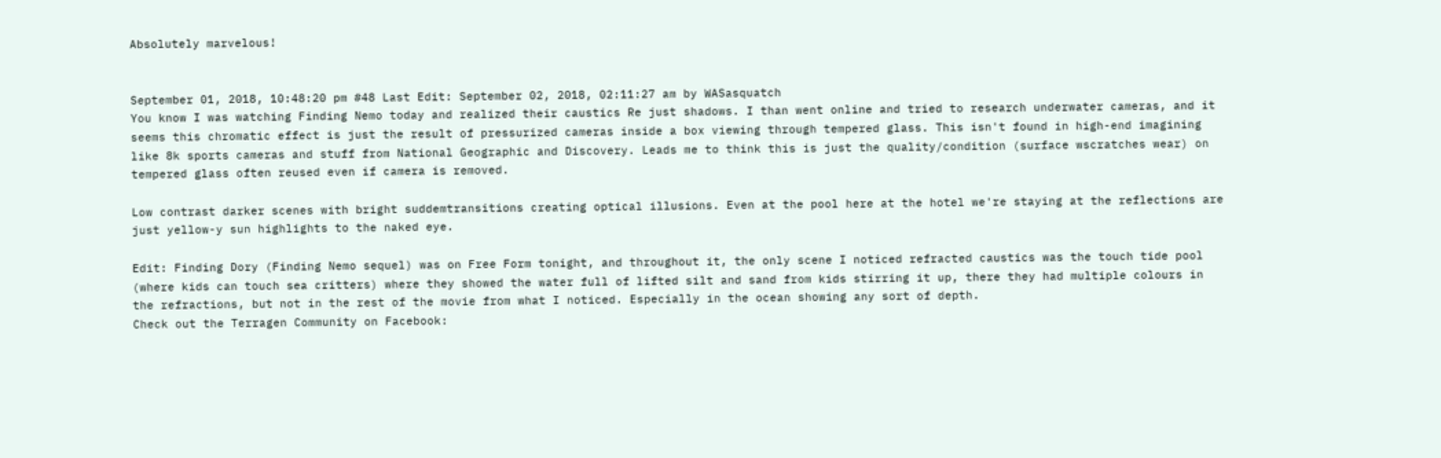Absolutely marvelous!


September 01, 2018, 10:48:20 pm #48 Last Edit: September 02, 2018, 02:11:27 am by WASasquatch
You know I was watching Finding Nemo today and realized their caustics Re just shadows. I than went online and tried to research underwater cameras, and it seems this chromatic effect is just the result of pressurized cameras inside a box viewing through tempered glass. This isn't found in high-end imagining like 8k sports cameras and stuff from National Geographic and Discovery. Leads me to think this is just the quality/condition (surface wscratches wear) on tempered glass often reused even if camera is removed.

Low contrast darker scenes with bright suddemtransitions creating optical illusions. Even at the pool here at the hotel we're staying at the reflections are just yellow-y sun highlights to the naked eye.

Edit: Finding Dory (Finding Nemo sequel) was on Free Form tonight, and throughout it, the only scene I noticed refracted caustics was the touch tide pool (where kids can touch sea critters) where they showed the water full of lifted silt and sand from kids stirring it up, there they had multiple colours in the refractions, but not in the rest of the movie from what I noticed. Especially in the ocean showing any sort of depth.
Check out the Terragen Community on Facebook: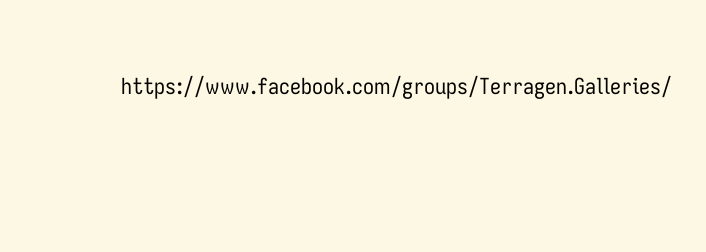https://www.facebook.com/groups/Terragen.Galleries/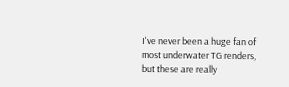I've never been a huge fan of most underwater TG renders, but these are really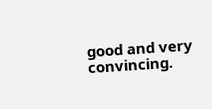good and very convincing.